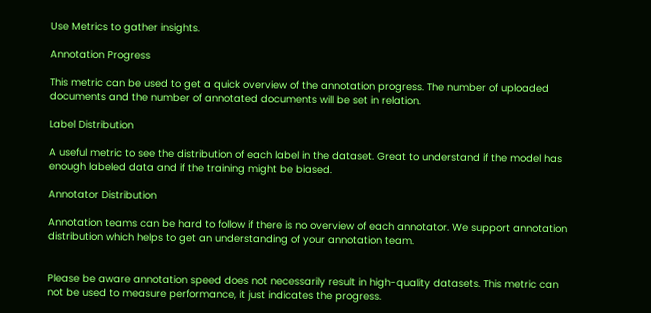Use Metrics to gather insights.

Annotation Progress

This metric can be used to get a quick overview of the annotation progress. The number of uploaded documents and the number of annotated documents will be set in relation.

Label Distribution

A useful metric to see the distribution of each label in the dataset. Great to understand if the model has enough labeled data and if the training might be biased.

Annotator Distribution

Annotation teams can be hard to follow if there is no overview of each annotator. We support annotation distribution which helps to get an understanding of your annotation team.


Please be aware annotation speed does not necessarily result in high-quality datasets. This metric can not be used to measure performance, it just indicates the progress.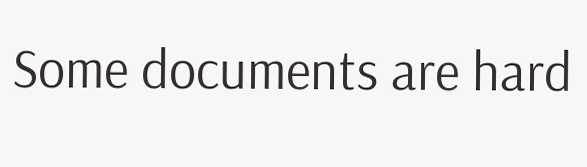Some documents are hard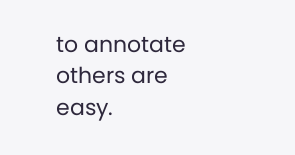to annotate others are easy.